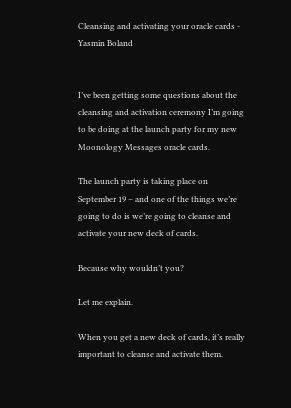Cleansing and activating your oracle cards - Yasmin Boland


I’ve been getting some questions about the cleansing and activation ceremony I’m going to be doing at the launch party for my new Moonology Messages oracle cards.

The launch party is taking place on September 19 – and one of the things we’re going to do is we’re going to cleanse and activate your new deck of cards.

Because why wouldn’t you?

Let me explain.

When you get a new deck of cards, it’s really important to cleanse and activate them.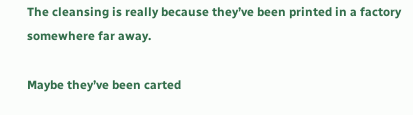The cleansing is really because they’ve been printed in a factory somewhere far away.

Maybe they’ve been carted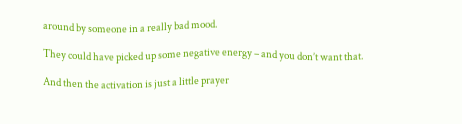around by someone in a really bad mood.

They could have picked up some negative energy – and you don’t want that.

And then the activation is just a little prayer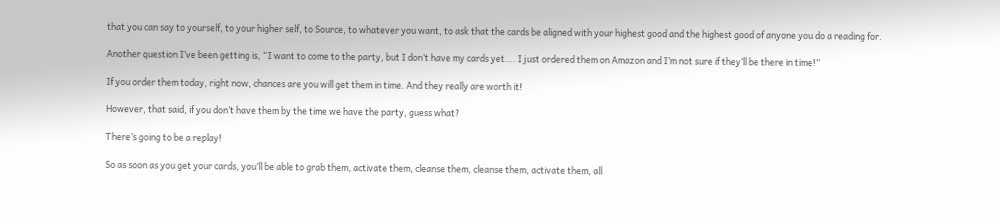that you can say to yourself, to your higher self, to Source, to whatever you want, to ask that the cards be aligned with your highest good and the highest good of anyone you do a reading for.

Another question I’ve been getting is, “I want to come to the party, but I don’t have my cards yet…. I just ordered them on Amazon and I’m not sure if they’ll be there in time!”

If you order them today, right now, chances are you will get them in time. And they really are worth it!

However, that said, if you don’t have them by the time we have the party, guess what?

There’s going to be a replay!

So as soon as you get your cards, you’ll be able to grab them, activate them, cleanse them, cleanse them, activate them, all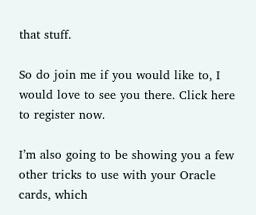that stuff.

So do join me if you would like to, I would love to see you there. Click here to register now.

I’m also going to be showing you a few other tricks to use with your Oracle cards, which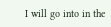I will go into in the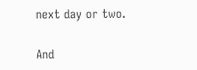next day or two.

And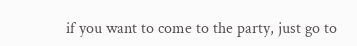if you want to come to the party, just go to